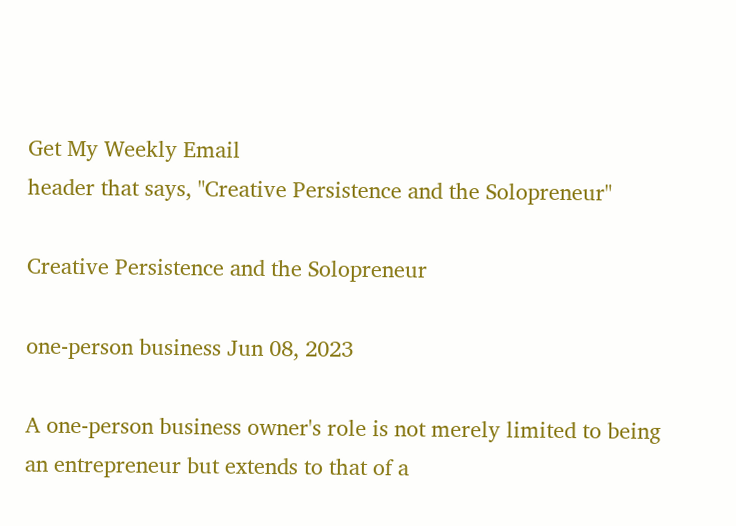Get My Weekly Email
header that says, "Creative Persistence and the Solopreneur"

Creative Persistence and the Solopreneur

one-person business Jun 08, 2023

A one-person business owner's role is not merely limited to being an entrepreneur but extends to that of a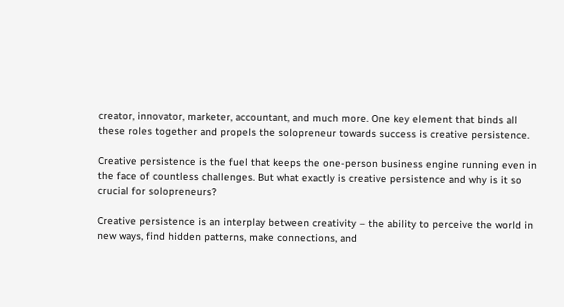creator, innovator, marketer, accountant, and much more. One key element that binds all these roles together and propels the solopreneur towards success is creative persistence.

Creative persistence is the fuel that keeps the one-person business engine running even in the face of countless challenges. But what exactly is creative persistence and why is it so crucial for solopreneurs?

Creative persistence is an interplay between creativity – the ability to perceive the world in new ways, find hidden patterns, make connections, and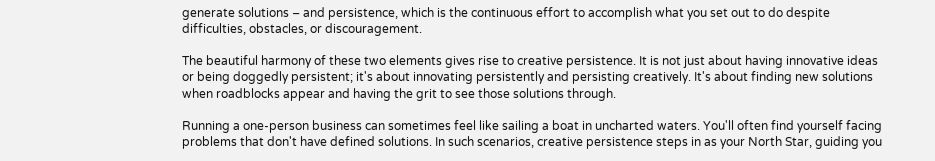generate solutions – and persistence, which is the continuous effort to accomplish what you set out to do despite difficulties, obstacles, or discouragement.

The beautiful harmony of these two elements gives rise to creative persistence. It is not just about having innovative ideas or being doggedly persistent; it's about innovating persistently and persisting creatively. It's about finding new solutions when roadblocks appear and having the grit to see those solutions through.

Running a one-person business can sometimes feel like sailing a boat in uncharted waters. You'll often find yourself facing problems that don't have defined solutions. In such scenarios, creative persistence steps in as your North Star, guiding you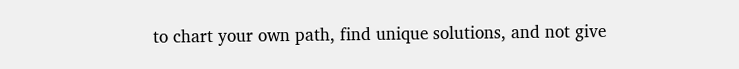to chart your own path, find unique solutions, and not give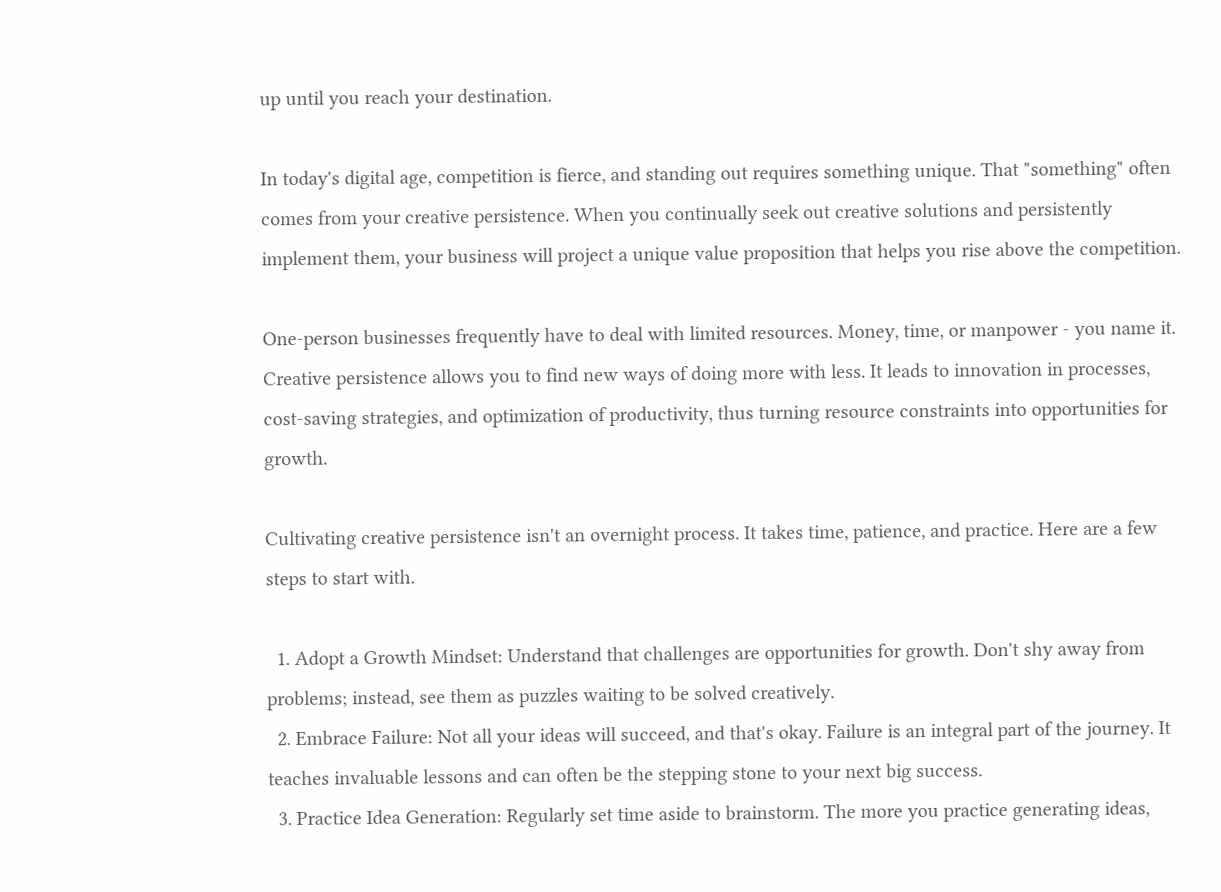up until you reach your destination.

In today's digital age, competition is fierce, and standing out requires something unique. That "something" often comes from your creative persistence. When you continually seek out creative solutions and persistently implement them, your business will project a unique value proposition that helps you rise above the competition.

One-person businesses frequently have to deal with limited resources. Money, time, or manpower - you name it. Creative persistence allows you to find new ways of doing more with less. It leads to innovation in processes, cost-saving strategies, and optimization of productivity, thus turning resource constraints into opportunities for growth.

Cultivating creative persistence isn't an overnight process. It takes time, patience, and practice. Here are a few steps to start with.

  1. Adopt a Growth Mindset: Understand that challenges are opportunities for growth. Don't shy away from problems; instead, see them as puzzles waiting to be solved creatively.
  2. Embrace Failure: Not all your ideas will succeed, and that's okay. Failure is an integral part of the journey. It teaches invaluable lessons and can often be the stepping stone to your next big success.
  3. Practice Idea Generation: Regularly set time aside to brainstorm. The more you practice generating ideas,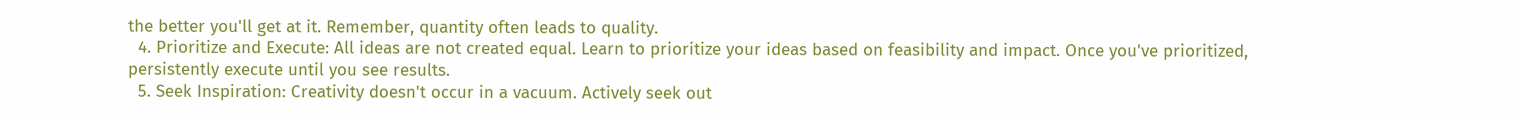the better you'll get at it. Remember, quantity often leads to quality.
  4. Prioritize and Execute: All ideas are not created equal. Learn to prioritize your ideas based on feasibility and impact. Once you've prioritized, persistently execute until you see results.
  5. Seek Inspiration: Creativity doesn't occur in a vacuum. Actively seek out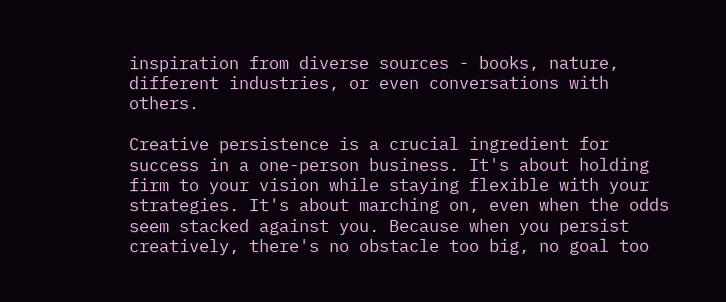inspiration from diverse sources - books, nature, different industries, or even conversations with others.

Creative persistence is a crucial ingredient for success in a one-person business. It's about holding firm to your vision while staying flexible with your strategies. It's about marching on, even when the odds seem stacked against you. Because when you persist creatively, there's no obstacle too big, no goal too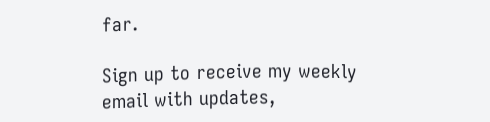far.

Sign up to receive my weekly email with updates,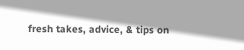fresh takes, advice, & tips on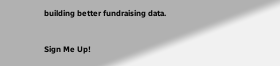building better fundraising data.

Sign Me Up!